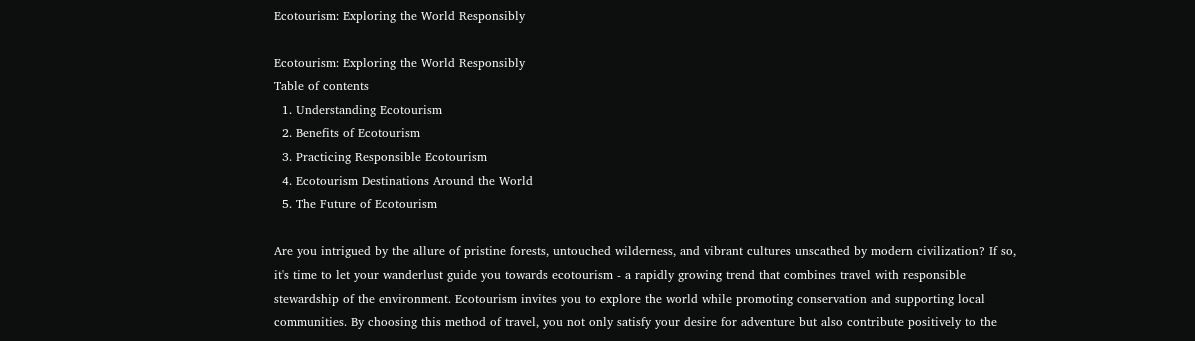Ecotourism: Exploring the World Responsibly

Ecotourism: Exploring the World Responsibly
Table of contents
  1. Understanding Ecotourism
  2. Benefits of Ecotourism
  3. Practicing Responsible Ecotourism
  4. Ecotourism Destinations Around the World
  5. The Future of Ecotourism

Are you intrigued by the allure of pristine forests, untouched wilderness, and vibrant cultures unscathed by modern civilization? If so, it's time to let your wanderlust guide you towards ecotourism - a rapidly growing trend that combines travel with responsible stewardship of the environment. Ecotourism invites you to explore the world while promoting conservation and supporting local communities. By choosing this method of travel, you not only satisfy your desire for adventure but also contribute positively to the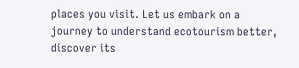places you visit. Let us embark on a journey to understand ecotourism better, discover its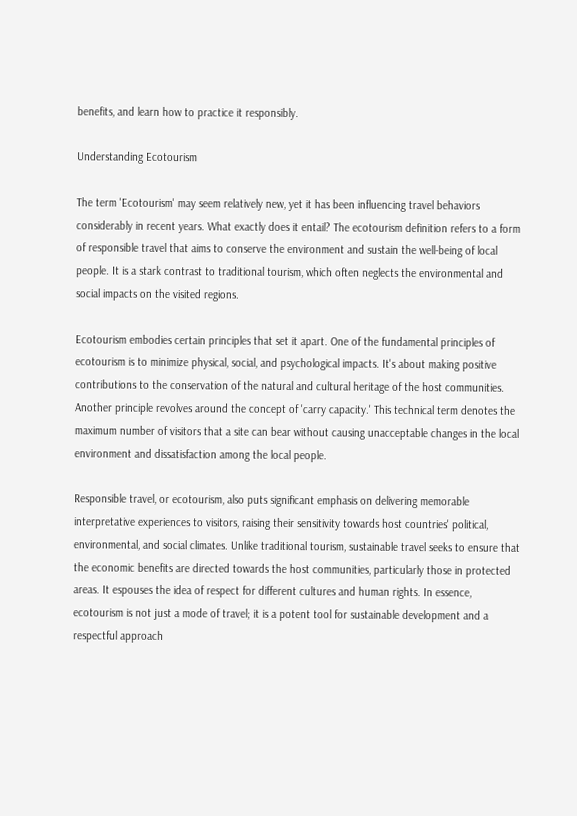benefits, and learn how to practice it responsibly.

Understanding Ecotourism

The term 'Ecotourism' may seem relatively new, yet it has been influencing travel behaviors considerably in recent years. What exactly does it entail? The ecotourism definition refers to a form of responsible travel that aims to conserve the environment and sustain the well-being of local people. It is a stark contrast to traditional tourism, which often neglects the environmental and social impacts on the visited regions.

Ecotourism embodies certain principles that set it apart. One of the fundamental principles of ecotourism is to minimize physical, social, and psychological impacts. It's about making positive contributions to the conservation of the natural and cultural heritage of the host communities. Another principle revolves around the concept of 'carry capacity.' This technical term denotes the maximum number of visitors that a site can bear without causing unacceptable changes in the local environment and dissatisfaction among the local people.

Responsible travel, or ecotourism, also puts significant emphasis on delivering memorable interpretative experiences to visitors, raising their sensitivity towards host countries' political, environmental, and social climates. Unlike traditional tourism, sustainable travel seeks to ensure that the economic benefits are directed towards the host communities, particularly those in protected areas. It espouses the idea of respect for different cultures and human rights. In essence, ecotourism is not just a mode of travel; it is a potent tool for sustainable development and a respectful approach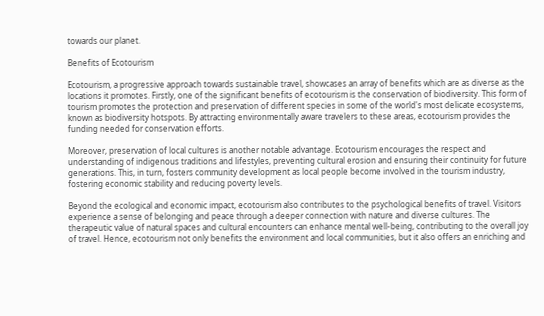towards our planet.

Benefits of Ecotourism

Ecotourism, a progressive approach towards sustainable travel, showcases an array of benefits which are as diverse as the locations it promotes. Firstly, one of the significant benefits of ecotourism is the conservation of biodiversity. This form of tourism promotes the protection and preservation of different species in some of the world's most delicate ecosystems, known as biodiversity hotspots. By attracting environmentally aware travelers to these areas, ecotourism provides the funding needed for conservation efforts.

Moreover, preservation of local cultures is another notable advantage. Ecotourism encourages the respect and understanding of indigenous traditions and lifestyles, preventing cultural erosion and ensuring their continuity for future generations. This, in turn, fosters community development as local people become involved in the tourism industry, fostering economic stability and reducing poverty levels.

Beyond the ecological and economic impact, ecotourism also contributes to the psychological benefits of travel. Visitors experience a sense of belonging and peace through a deeper connection with nature and diverse cultures. The therapeutic value of natural spaces and cultural encounters can enhance mental well-being, contributing to the overall joy of travel. Hence, ecotourism not only benefits the environment and local communities, but it also offers an enriching and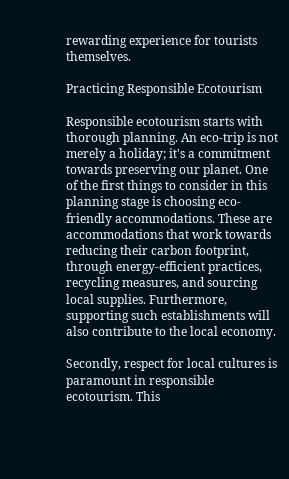rewarding experience for tourists themselves.

Practicing Responsible Ecotourism

Responsible ecotourism starts with thorough planning. An eco-trip is not merely a holiday; it's a commitment towards preserving our planet. One of the first things to consider in this planning stage is choosing eco-friendly accommodations. These are accommodations that work towards reducing their carbon footprint, through energy-efficient practices, recycling measures, and sourcing local supplies. Furthermore, supporting such establishments will also contribute to the local economy.

Secondly, respect for local cultures is paramount in responsible ecotourism. This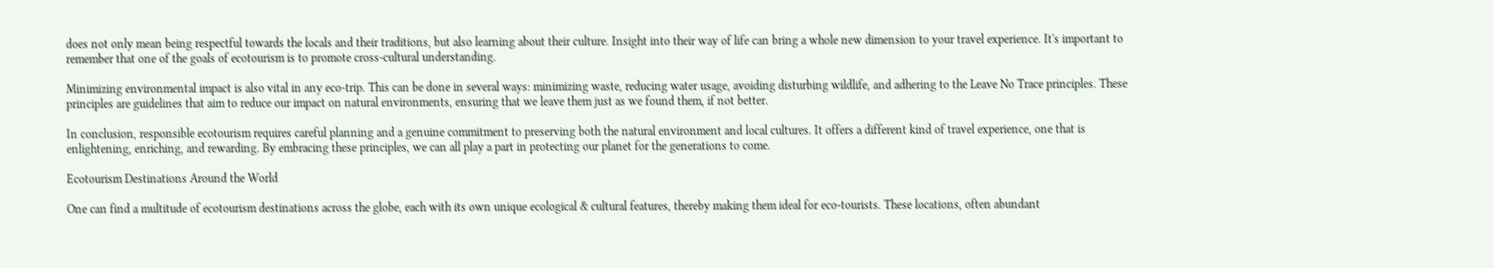does not only mean being respectful towards the locals and their traditions, but also learning about their culture. Insight into their way of life can bring a whole new dimension to your travel experience. It's important to remember that one of the goals of ecotourism is to promote cross-cultural understanding.

Minimizing environmental impact is also vital in any eco-trip. This can be done in several ways: minimizing waste, reducing water usage, avoiding disturbing wildlife, and adhering to the Leave No Trace principles. These principles are guidelines that aim to reduce our impact on natural environments, ensuring that we leave them just as we found them, if not better.

In conclusion, responsible ecotourism requires careful planning and a genuine commitment to preserving both the natural environment and local cultures. It offers a different kind of travel experience, one that is enlightening, enriching, and rewarding. By embracing these principles, we can all play a part in protecting our planet for the generations to come.

Ecotourism Destinations Around the World

One can find a multitude of ecotourism destinations across the globe, each with its own unique ecological & cultural features, thereby making them ideal for eco-tourists. These locations, often abundant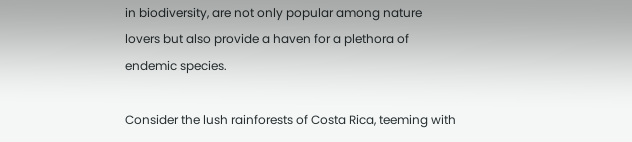in biodiversity, are not only popular among nature lovers but also provide a haven for a plethora of endemic species.

Consider the lush rainforests of Costa Rica, teeming with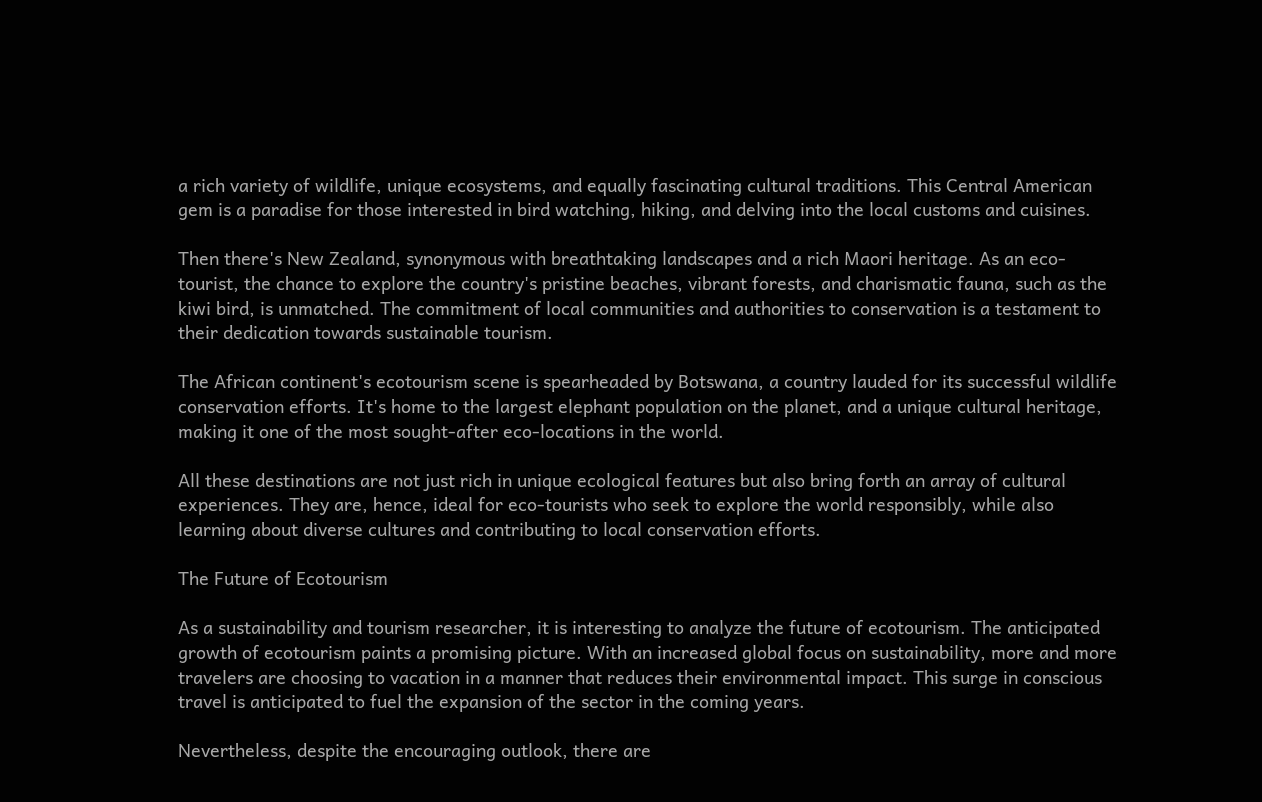a rich variety of wildlife, unique ecosystems, and equally fascinating cultural traditions. This Central American gem is a paradise for those interested in bird watching, hiking, and delving into the local customs and cuisines.

Then there's New Zealand, synonymous with breathtaking landscapes and a rich Maori heritage. As an eco-tourist, the chance to explore the country's pristine beaches, vibrant forests, and charismatic fauna, such as the kiwi bird, is unmatched. The commitment of local communities and authorities to conservation is a testament to their dedication towards sustainable tourism.

The African continent's ecotourism scene is spearheaded by Botswana, a country lauded for its successful wildlife conservation efforts. It's home to the largest elephant population on the planet, and a unique cultural heritage, making it one of the most sought-after eco-locations in the world.

All these destinations are not just rich in unique ecological features but also bring forth an array of cultural experiences. They are, hence, ideal for eco-tourists who seek to explore the world responsibly, while also learning about diverse cultures and contributing to local conservation efforts.

The Future of Ecotourism

As a sustainability and tourism researcher, it is interesting to analyze the future of ecotourism. The anticipated growth of ecotourism paints a promising picture. With an increased global focus on sustainability, more and more travelers are choosing to vacation in a manner that reduces their environmental impact. This surge in conscious travel is anticipated to fuel the expansion of the sector in the coming years.

Nevertheless, despite the encouraging outlook, there are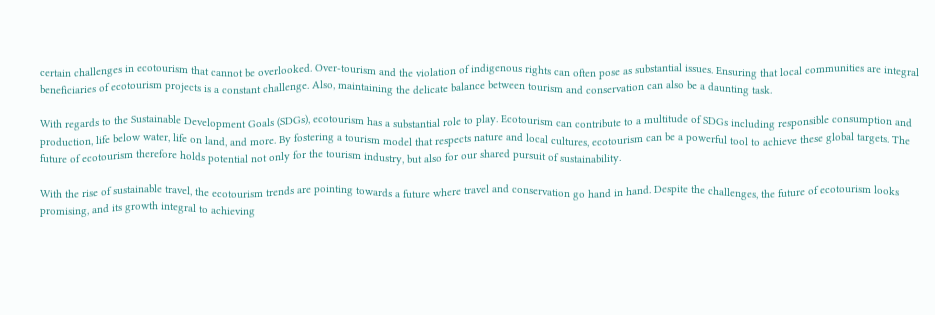certain challenges in ecotourism that cannot be overlooked. Over-tourism and the violation of indigenous rights can often pose as substantial issues. Ensuring that local communities are integral beneficiaries of ecotourism projects is a constant challenge. Also, maintaining the delicate balance between tourism and conservation can also be a daunting task.

With regards to the Sustainable Development Goals (SDGs), ecotourism has a substantial role to play. Ecotourism can contribute to a multitude of SDGs including responsible consumption and production, life below water, life on land, and more. By fostering a tourism model that respects nature and local cultures, ecotourism can be a powerful tool to achieve these global targets. The future of ecotourism therefore holds potential not only for the tourism industry, but also for our shared pursuit of sustainability.

With the rise of sustainable travel, the ecotourism trends are pointing towards a future where travel and conservation go hand in hand. Despite the challenges, the future of ecotourism looks promising, and its growth integral to achieving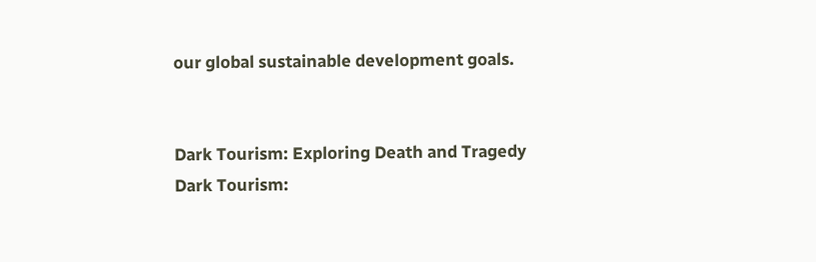our global sustainable development goals.


Dark Tourism: Exploring Death and Tragedy
Dark Tourism: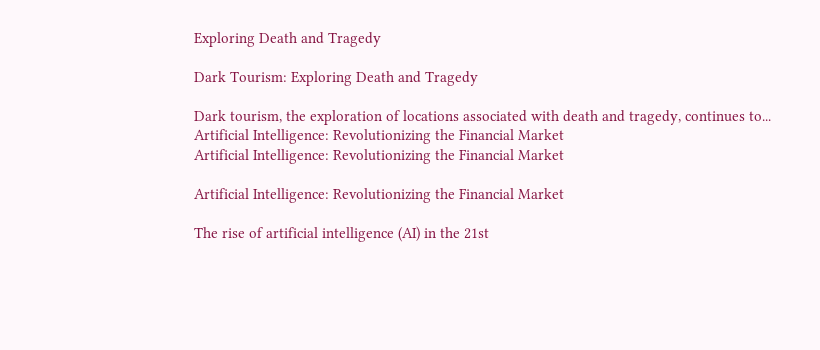Exploring Death and Tragedy

Dark Tourism: Exploring Death and Tragedy

Dark tourism, the exploration of locations associated with death and tragedy, continues to...
Artificial Intelligence: Revolutionizing the Financial Market
Artificial Intelligence: Revolutionizing the Financial Market

Artificial Intelligence: Revolutionizing the Financial Market

The rise of artificial intelligence (AI) in the 21st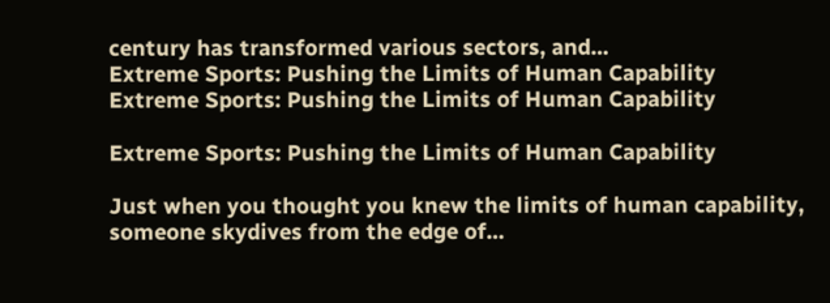century has transformed various sectors, and...
Extreme Sports: Pushing the Limits of Human Capability
Extreme Sports: Pushing the Limits of Human Capability

Extreme Sports: Pushing the Limits of Human Capability

Just when you thought you knew the limits of human capability, someone skydives from the edge of...